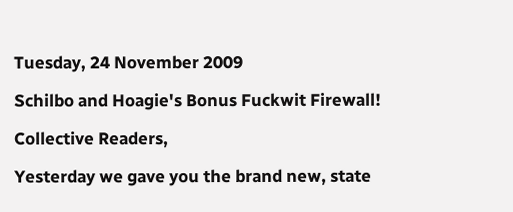Tuesday, 24 November 2009

Schilbo and Hoagie's Bonus Fuckwit Firewall!

Collective Readers,

Yesterday we gave you the brand new, state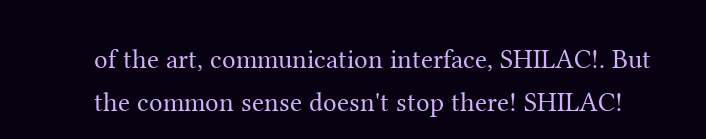of the art, communication interface, SHILAC!. But the common sense doesn't stop there! SHILAC!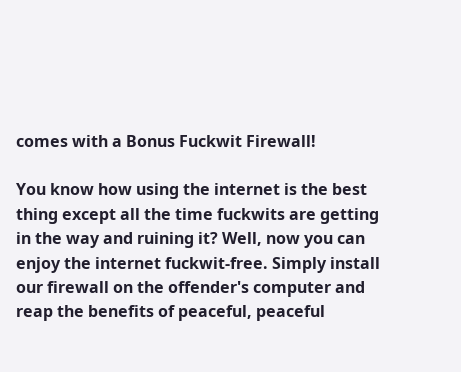comes with a Bonus Fuckwit Firewall!

You know how using the internet is the best thing except all the time fuckwits are getting in the way and ruining it? Well, now you can enjoy the internet fuckwit-free. Simply install our firewall on the offender's computer and reap the benefits of peaceful, peaceful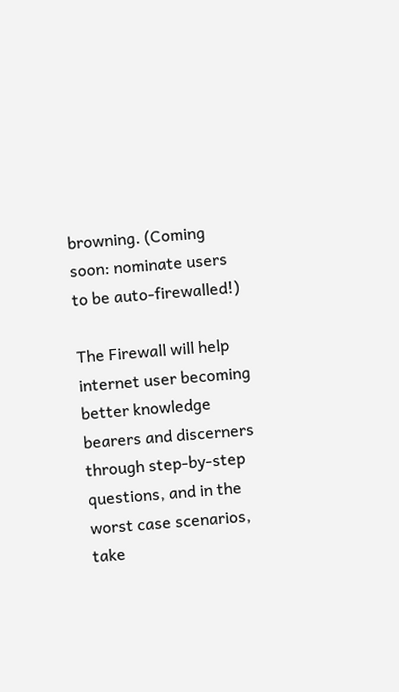browning. (Coming soon: nominate users to be auto-firewalled!)

The Firewall will help internet user becoming better knowledge bearers and discerners through step-by-step questions, and in the worst case scenarios, take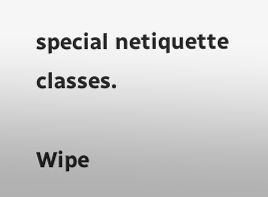special netiquette classes.

Wipe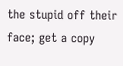the stupid off their face; get a copy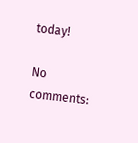today!

No comments: